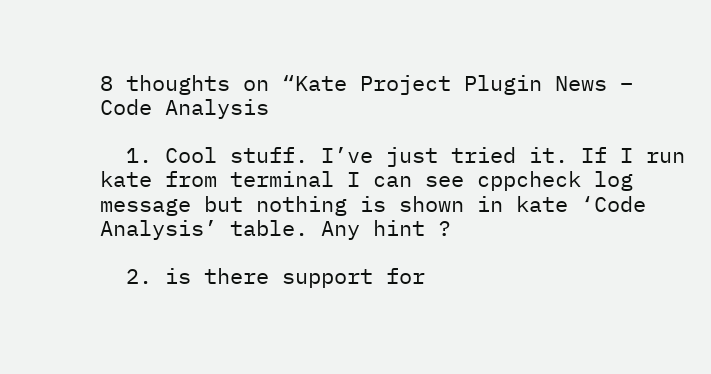8 thoughts on “Kate Project Plugin News – Code Analysis

  1. Cool stuff. I’ve just tried it. If I run kate from terminal I can see cppcheck log message but nothing is shown in kate ‘Code Analysis’ table. Any hint ?

  2. is there support for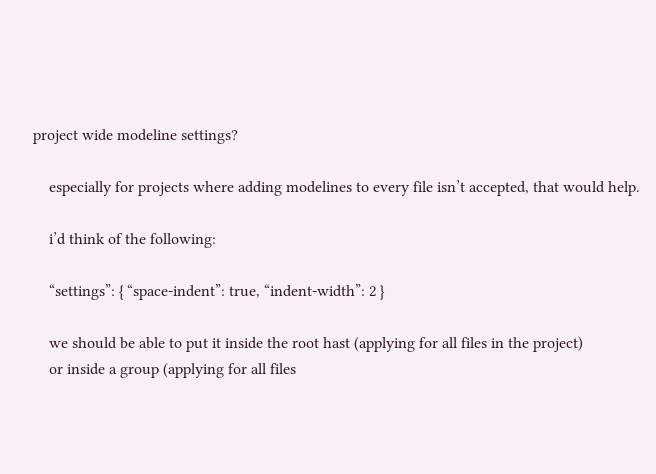project wide modeline settings?

    especially for projects where adding modelines to every file isn’t accepted, that would help.

    i’d think of the following:

    “settings”: { “space-indent”: true, “indent-width”: 2 }

    we should be able to put it inside the root hast (applying for all files in the project)
    or inside a group (applying for all files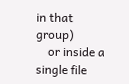in that group)
    or inside a single file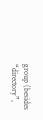group (besides “directory”,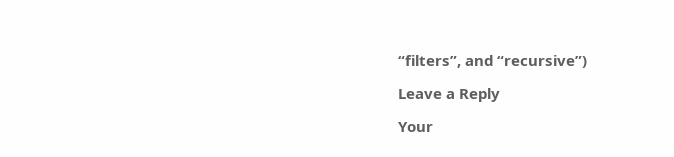“filters”, and “recursive”)

Leave a Reply

Your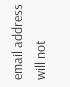email address will not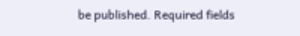be published. Required fields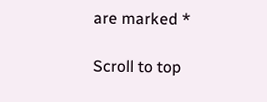are marked *

Scroll to top